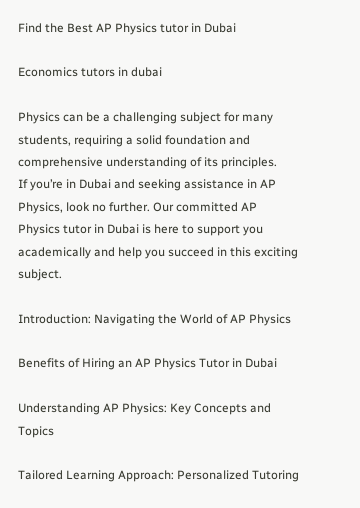Find the Best AP Physics tutor in Dubai

Economics tutors in dubai

Physics can be a challenging subject for many students, requiring a solid foundation and comprehensive understanding of its principles.
If you’re in Dubai and seeking assistance in AP Physics, look no further. Our committed AP Physics tutor in Dubai is here to support you academically and help you succeed in this exciting subject.

Introduction: Navigating the World of AP Physics

Benefits of Hiring an AP Physics Tutor in Dubai

Understanding AP Physics: Key Concepts and Topics

Tailored Learning Approach: Personalized Tutoring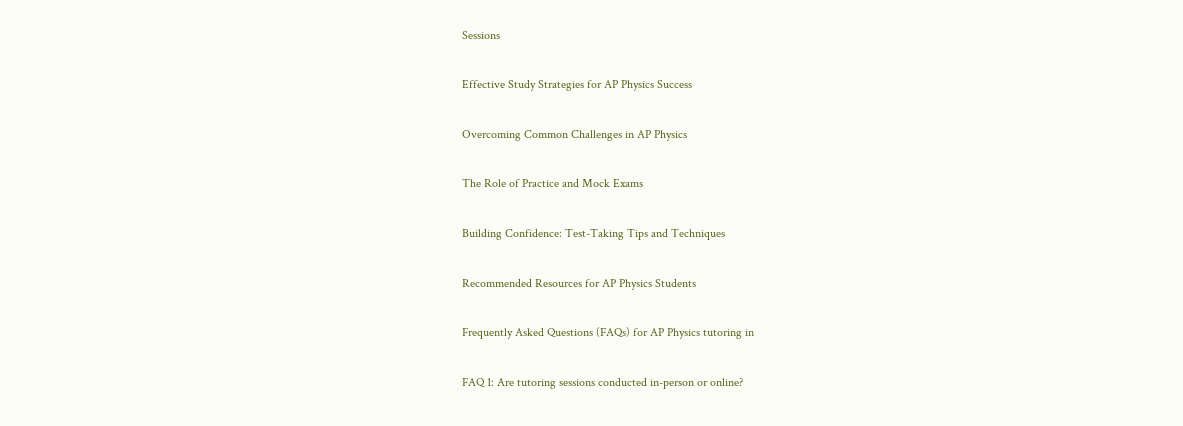Sessions

Effective Study Strategies for AP Physics Success

Overcoming Common Challenges in AP Physics

The Role of Practice and Mock Exams

Building Confidence: Test-Taking Tips and Techniques

Recommended Resources for AP Physics Students

Frequently Asked Questions (FAQs) for AP Physics tutoring in

FAQ 1: Are tutoring sessions conducted in-person or online?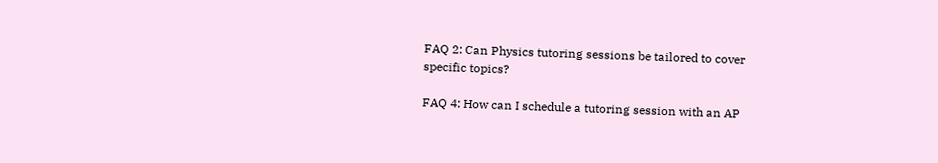FAQ 2: Can Physics tutoring sessions be tailored to cover
specific topics?

FAQ 4: How can I schedule a tutoring session with an AP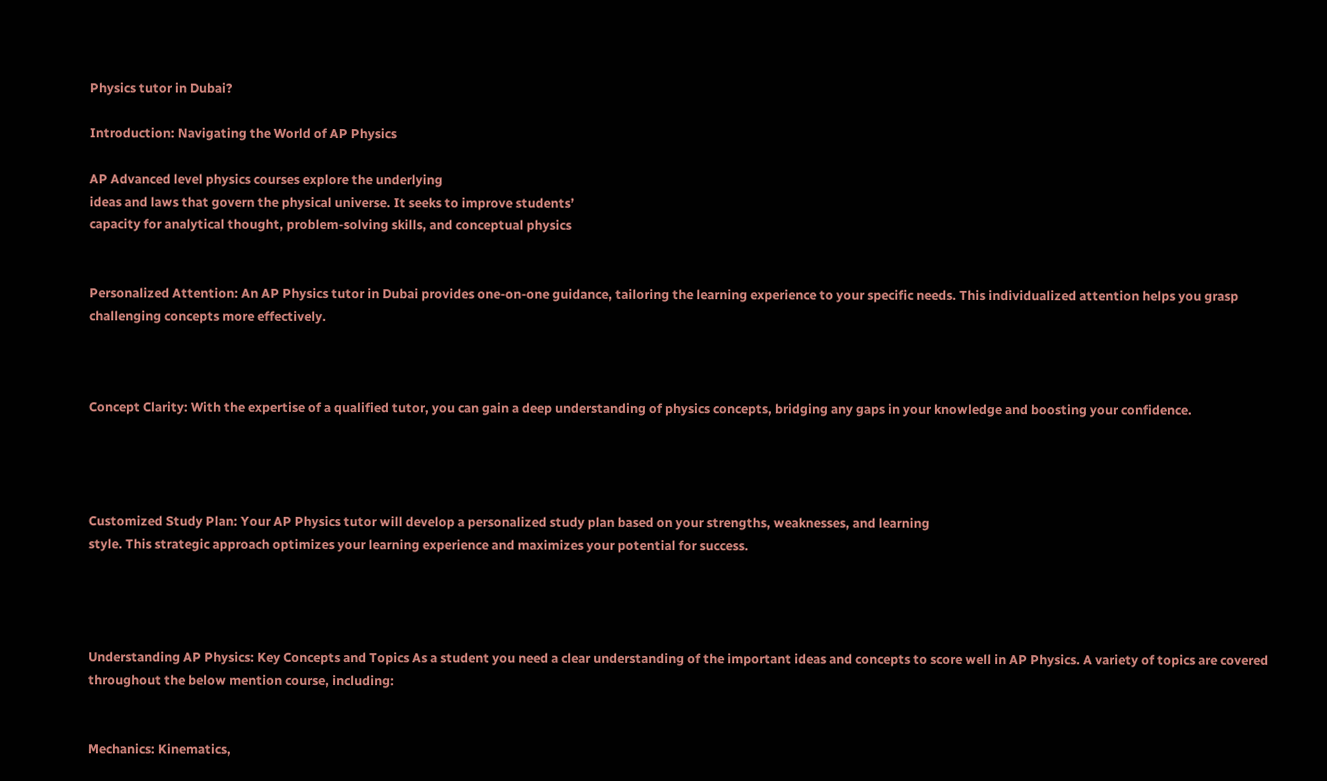Physics tutor in Dubai?

Introduction: Navigating the World of AP Physics

AP Advanced level physics courses explore the underlying
ideas and laws that govern the physical universe. It seeks to improve students’
capacity for analytical thought, problem-solving skills, and conceptual physics


Personalized Attention: An AP Physics tutor in Dubai provides one-on-one guidance, tailoring the learning experience to your specific needs. This individualized attention helps you grasp challenging concepts more effectively.



Concept Clarity: With the expertise of a qualified tutor, you can gain a deep understanding of physics concepts, bridging any gaps in your knowledge and boosting your confidence.




Customized Study Plan: Your AP Physics tutor will develop a personalized study plan based on your strengths, weaknesses, and learning
style. This strategic approach optimizes your learning experience and maximizes your potential for success.




Understanding AP Physics: Key Concepts and Topics As a student you need a clear understanding of the important ideas and concepts to score well in AP Physics. A variety of topics are covered throughout the below mention course, including:


Mechanics: Kinematics,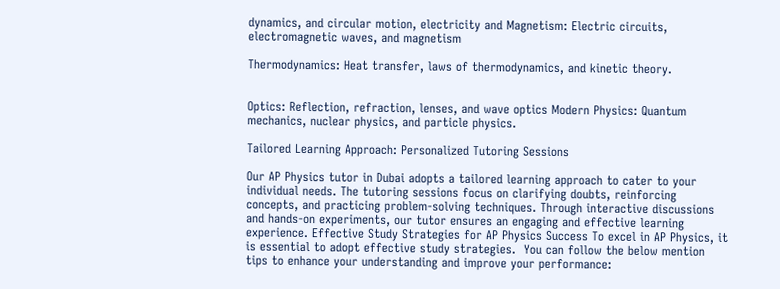dynamics, and circular motion, electricity and Magnetism: Electric circuits, electromagnetic waves, and magnetism

Thermodynamics: Heat transfer, laws of thermodynamics, and kinetic theory.


Optics: Reflection, refraction, lenses, and wave optics Modern Physics: Quantum mechanics, nuclear physics, and particle physics.

Tailored Learning Approach: Personalized Tutoring Sessions

Our AP Physics tutor in Dubai adopts a tailored learning approach to cater to your individual needs. The tutoring sessions focus on clarifying doubts, reinforcing concepts, and practicing problem-solving techniques. Through interactive discussions and hands-on experiments, our tutor ensures an engaging and effective learning experience. Effective Study Strategies for AP Physics Success To excel in AP Physics, it is essential to adopt effective study strategies.  You can follow the below mention tips to enhance your understanding and improve your performance: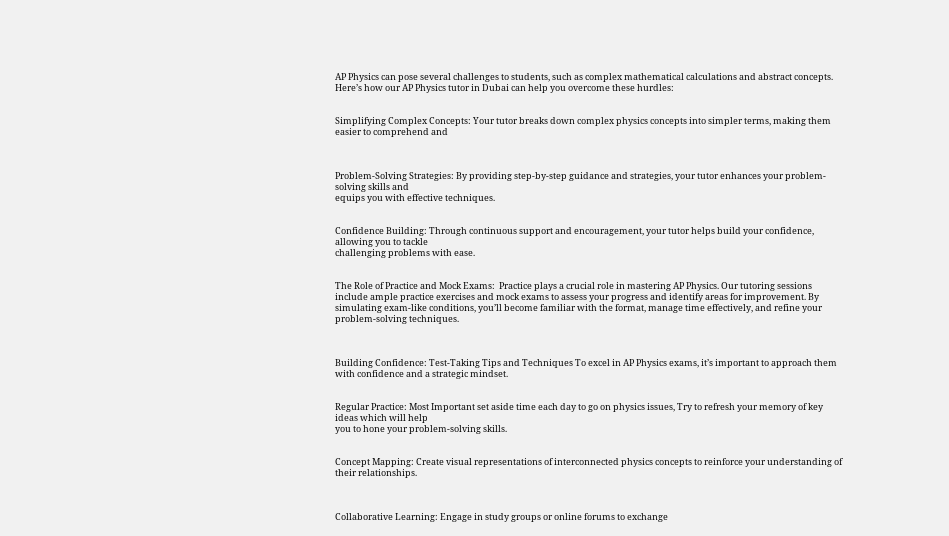AP Physics can pose several challenges to students, such as complex mathematical calculations and abstract concepts. Here’s how our AP Physics tutor in Dubai can help you overcome these hurdles:


Simplifying Complex Concepts: Your tutor breaks down complex physics concepts into simpler terms, making them easier to comprehend and



Problem-Solving Strategies: By providing step-by-step guidance and strategies, your tutor enhances your problem-solving skills and
equips you with effective techniques.


Confidence Building: Through continuous support and encouragement, your tutor helps build your confidence, allowing you to tackle
challenging problems with ease.


The Role of Practice and Mock Exams:  Practice plays a crucial role in mastering AP Physics. Our tutoring sessions include ample practice exercises and mock exams to assess your progress and identify areas for improvement. By simulating exam-like conditions, you’ll become familiar with the format, manage time effectively, and refine your problem-solving techniques.



Building Confidence: Test-Taking Tips and Techniques To excel in AP Physics exams, it’s important to approach them with confidence and a strategic mindset.


Regular Practice: Most Important set aside time each day to go on physics issues, Try to refresh your memory of key ideas which will help
you to hone your problem-solving skills.


Concept Mapping: Create visual representations of interconnected physics concepts to reinforce your understanding of their relationships.



Collaborative Learning: Engage in study groups or online forums to exchange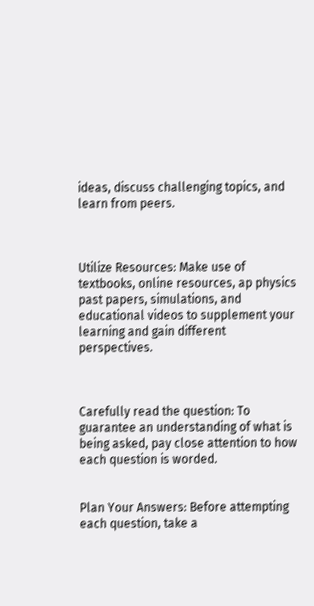ideas, discuss challenging topics, and learn from peers.



Utilize Resources: Make use of textbooks, online resources, ap physics past papers, simulations, and educational videos to supplement your learning and gain different perspectives.



Carefully read the question: To guarantee an understanding of what is being asked, pay close attention to how each question is worded.


Plan Your Answers: Before attempting each question, take a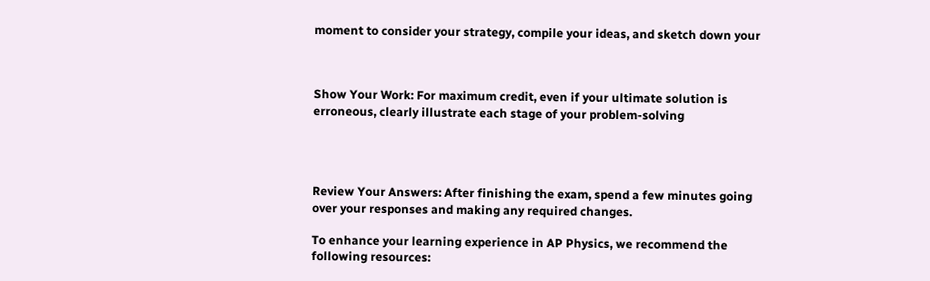moment to consider your strategy, compile your ideas, and sketch down your



Show Your Work: For maximum credit, even if your ultimate solution is erroneous, clearly illustrate each stage of your problem-solving




Review Your Answers: After finishing the exam, spend a few minutes going over your responses and making any required changes.

To enhance your learning experience in AP Physics, we recommend the following resources: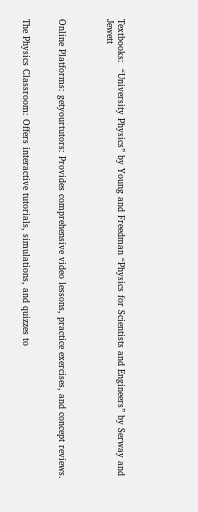Textbooks:  “University Physics” by Young and Freedman “Physics for Scientists and Engineers” by Serway and Jewett



Online Platforms: getyourtutors: Provides comprehensive video lessons, practice exercises, and concept reviews.


The Physics Classroom: Offers interactive tutorials, simulations, and quizzes to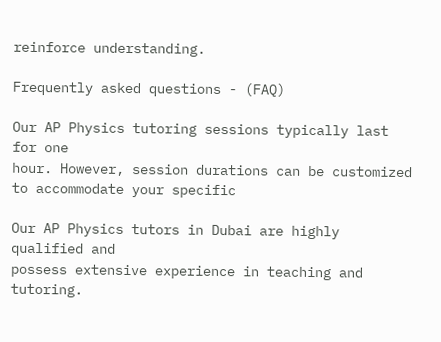reinforce understanding.

Frequently asked questions - (FAQ)

Our AP Physics tutoring sessions typically last for one
hour. However, session durations can be customized to accommodate your specific

Our AP Physics tutors in Dubai are highly qualified and
possess extensive experience in teaching and tutoring.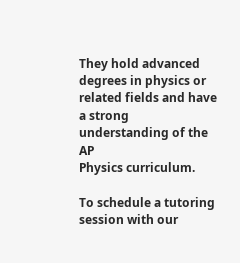They hold advanced
degrees in physics or related fields and have a strong understanding of the AP
Physics curriculum.

To schedule a tutoring session with our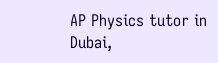AP Physics tutor in
Dubai,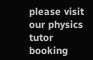please visit our physics tutor booking